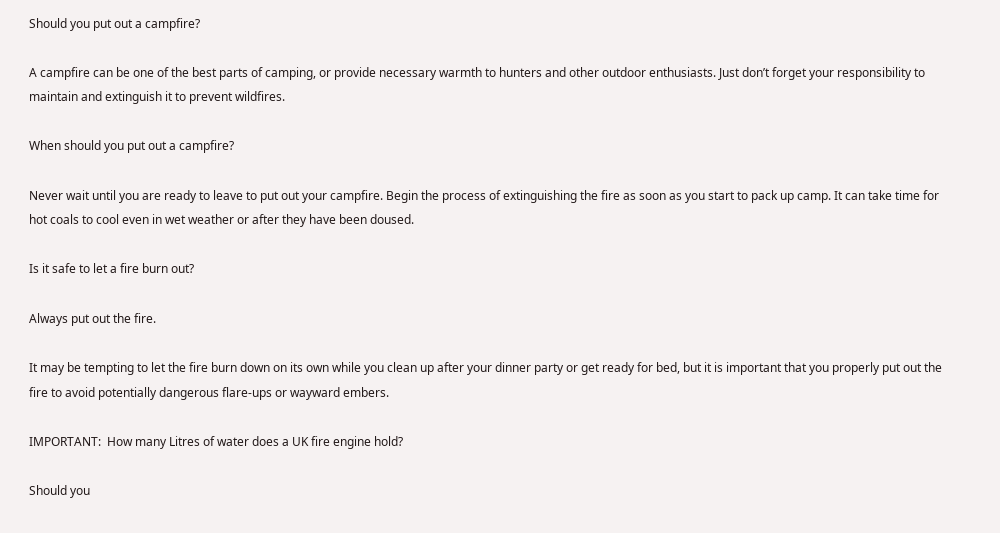Should you put out a campfire?

A campfire can be one of the best parts of camping, or provide necessary warmth to hunters and other outdoor enthusiasts. Just don’t forget your responsibility to maintain and extinguish it to prevent wildfires.

When should you put out a campfire?

Never wait until you are ready to leave to put out your campfire. Begin the process of extinguishing the fire as soon as you start to pack up camp. It can take time for hot coals to cool even in wet weather or after they have been doused.

Is it safe to let a fire burn out?

Always put out the fire.

It may be tempting to let the fire burn down on its own while you clean up after your dinner party or get ready for bed, but it is important that you properly put out the fire to avoid potentially dangerous flare-ups or wayward embers.

IMPORTANT:  How many Litres of water does a UK fire engine hold?

Should you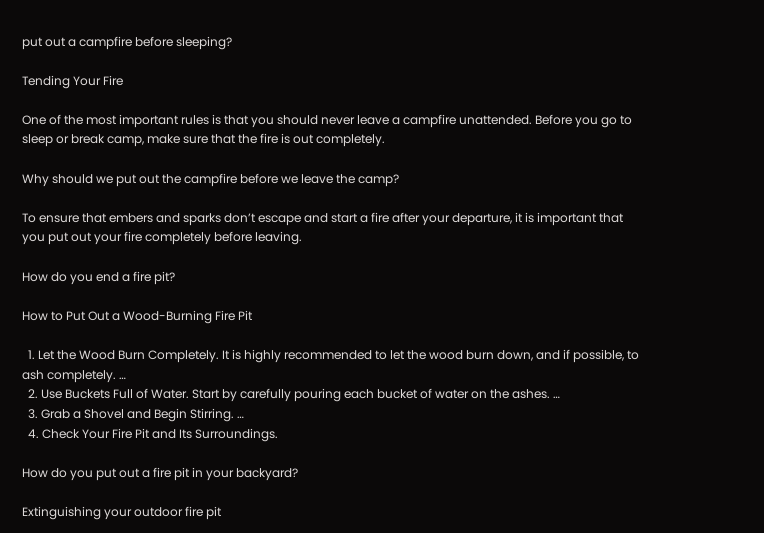put out a campfire before sleeping?

Tending Your Fire

One of the most important rules is that you should never leave a campfire unattended. Before you go to sleep or break camp, make sure that the fire is out completely.

Why should we put out the campfire before we leave the camp?

To ensure that embers and sparks don’t escape and start a fire after your departure, it is important that you put out your fire completely before leaving.

How do you end a fire pit?

How to Put Out a Wood-Burning Fire Pit

  1. Let the Wood Burn Completely. It is highly recommended to let the wood burn down, and if possible, to ash completely. …
  2. Use Buckets Full of Water. Start by carefully pouring each bucket of water on the ashes. …
  3. Grab a Shovel and Begin Stirring. …
  4. Check Your Fire Pit and Its Surroundings.

How do you put out a fire pit in your backyard?

Extinguishing your outdoor fire pit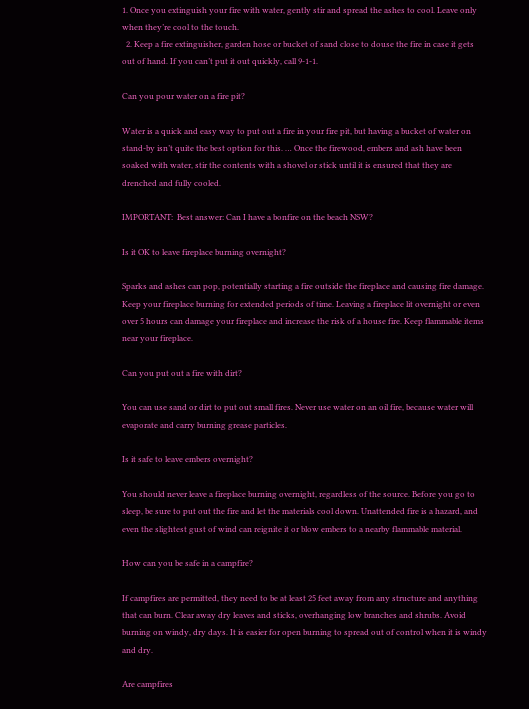1. Once you extinguish your fire with water, gently stir and spread the ashes to cool. Leave only when they’re cool to the touch.
  2. Keep a fire extinguisher, garden hose or bucket of sand close to douse the fire in case it gets out of hand. If you can’t put it out quickly, call 9-1-1.

Can you pour water on a fire pit?

Water is a quick and easy way to put out a fire in your fire pit, but having a bucket of water on stand-by isn’t quite the best option for this. … Once the firewood, embers and ash have been soaked with water, stir the contents with a shovel or stick until it is ensured that they are drenched and fully cooled.

IMPORTANT:  Best answer: Can I have a bonfire on the beach NSW?

Is it OK to leave fireplace burning overnight?

Sparks and ashes can pop, potentially starting a fire outside the fireplace and causing fire damage. Keep your fireplace burning for extended periods of time. Leaving a fireplace lit overnight or even over 5 hours can damage your fireplace and increase the risk of a house fire. Keep flammable items near your fireplace.

Can you put out a fire with dirt?

You can use sand or dirt to put out small fires. Never use water on an oil fire, because water will evaporate and carry burning grease particles.

Is it safe to leave embers overnight?

You should never leave a fireplace burning overnight, regardless of the source. Before you go to sleep, be sure to put out the fire and let the materials cool down. Unattended fire is a hazard, and even the slightest gust of wind can reignite it or blow embers to a nearby flammable material.

How can you be safe in a campfire?

If campfires are permitted, they need to be at least 25 feet away from any structure and anything that can burn. Clear away dry leaves and sticks, overhanging low branches and shrubs. Avoid burning on windy, dry days. It is easier for open burning to spread out of control when it is windy and dry.

Are campfires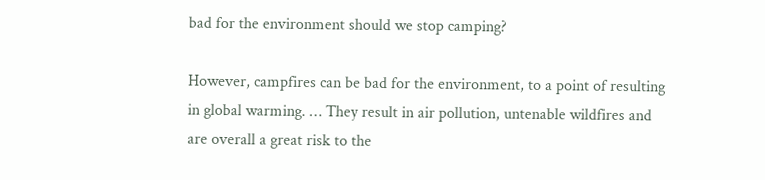bad for the environment should we stop camping?

However, campfires can be bad for the environment, to a point of resulting in global warming. … They result in air pollution, untenable wildfires and are overall a great risk to the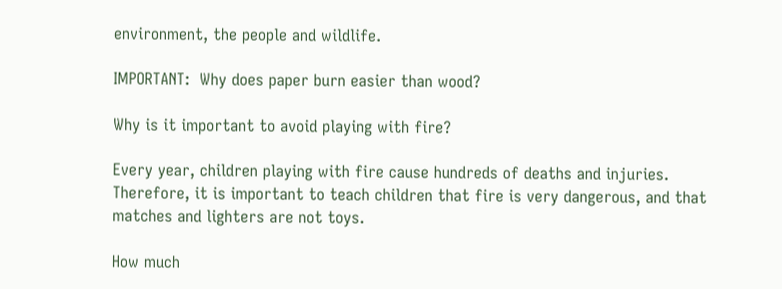environment, the people and wildlife.

IMPORTANT:  Why does paper burn easier than wood?

Why is it important to avoid playing with fire?

Every year, children playing with fire cause hundreds of deaths and injuries. Therefore, it is important to teach children that fire is very dangerous, and that matches and lighters are not toys.

How much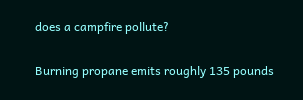does a campfire pollute?

Burning propane emits roughly 135 pounds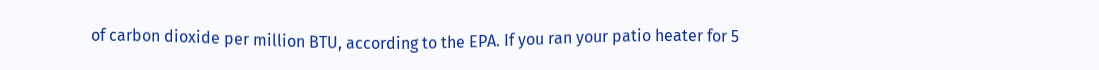of carbon dioxide per million BTU, according to the EPA. If you ran your patio heater for 5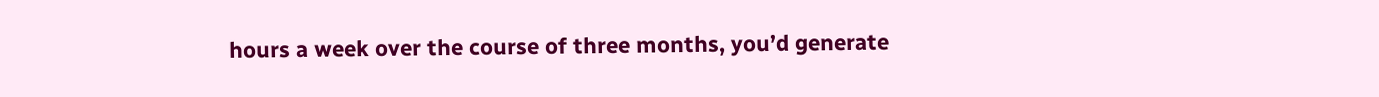hours a week over the course of three months, you’d generate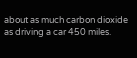about as much carbon dioxide as driving a car 450 miles.